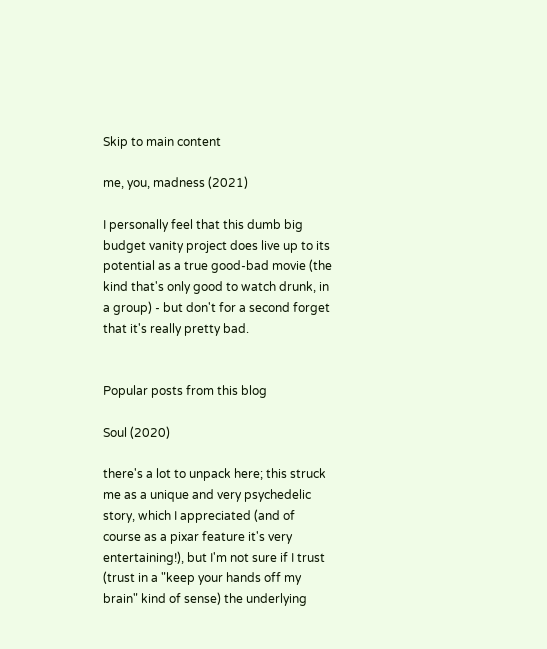Skip to main content

me, you, madness (2021)

I personally feel that this dumb big budget vanity project does live up to its potential as a true good-bad movie (the kind that's only good to watch drunk, in a group) - but don't for a second forget that it's really pretty bad.


Popular posts from this blog

Soul (2020)

there's a lot to unpack here; this struck me as a unique and very psychedelic story, which I appreciated (and of course as a pixar feature it's very entertaining!), but I'm not sure if I trust (trust in a "keep your hands off my brain" kind of sense) the underlying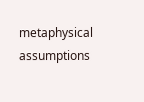metaphysical assumptions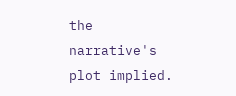the narrative's plot implied.